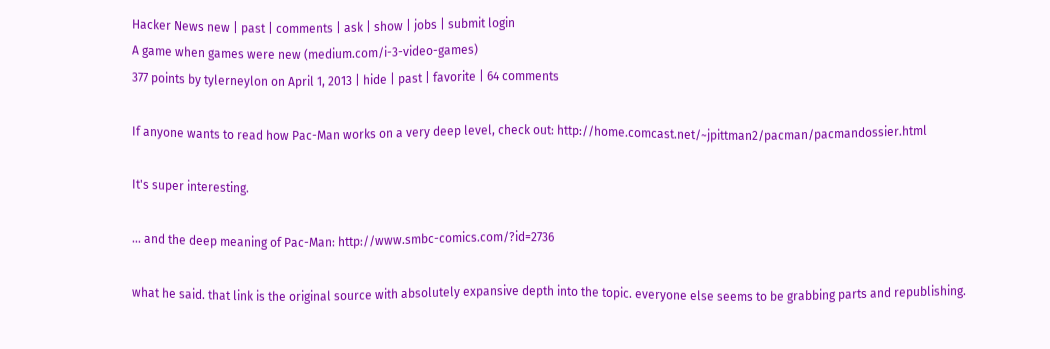Hacker News new | past | comments | ask | show | jobs | submit login
A game when games were new (medium.com/i-3-video-games)
377 points by tylerneylon on April 1, 2013 | hide | past | favorite | 64 comments

If anyone wants to read how Pac-Man works on a very deep level, check out: http://home.comcast.net/~jpittman2/pacman/pacmandossier.html

It's super interesting.

... and the deep meaning of Pac-Man: http://www.smbc-comics.com/?id=2736

what he said. that link is the original source with absolutely expansive depth into the topic. everyone else seems to be grabbing parts and republishing.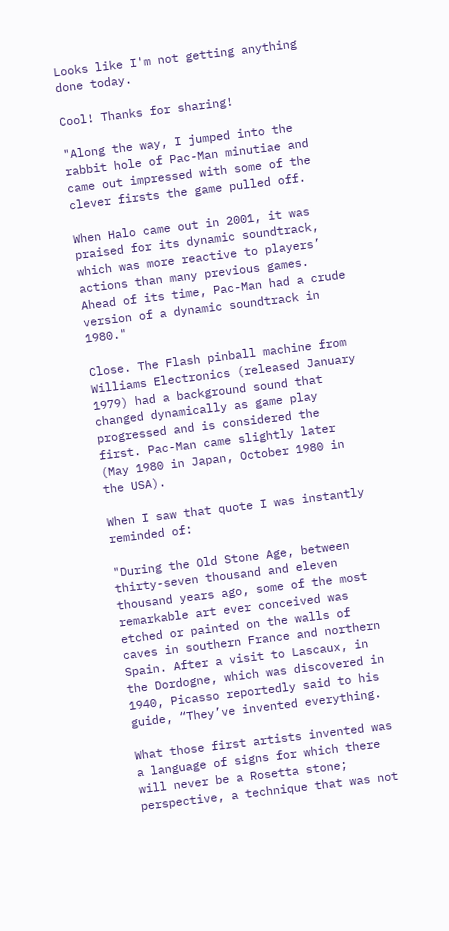Looks like I'm not getting anything done today.

Cool! Thanks for sharing!

"Along the way, I jumped into the rabbit hole of Pac-Man minutiae and came out impressed with some of the clever firsts the game pulled off.

When Halo came out in 2001, it was praised for its dynamic soundtrack, which was more reactive to players’ actions than many previous games. Ahead of its time, Pac-Man had a crude version of a dynamic soundtrack in 1980."

Close. The Flash pinball machine from Williams Electronics (released January 1979) had a background sound that changed dynamically as game play progressed and is considered the first. Pac-Man came slightly later (May 1980 in Japan, October 1980 in the USA).

When I saw that quote I was instantly reminded of:

"During the Old Stone Age, between thirty-seven thousand and eleven thousand years ago, some of the most remarkable art ever conceived was etched or painted on the walls of caves in southern France and northern Spain. After a visit to Lascaux, in the Dordogne, which was discovered in 1940, Picasso reportedly said to his guide, “They’ve invented everything.

What those first artists invented was a language of signs for which there will never be a Rosetta stone; perspective, a technique that was not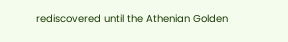rediscovered until the Athenian Golden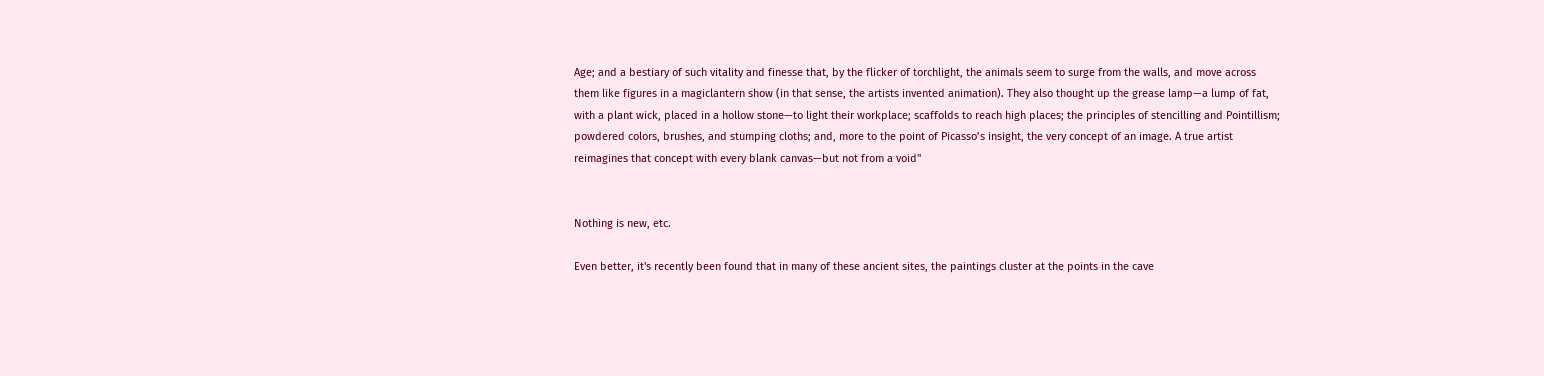Age; and a bestiary of such vitality and finesse that, by the flicker of torchlight, the animals seem to surge from the walls, and move across them like figures in a magiclantern show (in that sense, the artists invented animation). They also thought up the grease lamp—a lump of fat, with a plant wick, placed in a hollow stone—to light their workplace; scaffolds to reach high places; the principles of stencilling and Pointillism; powdered colors, brushes, and stumping cloths; and, more to the point of Picasso’s insight, the very concept of an image. A true artist reimagines that concept with every blank canvas—but not from a void"


Nothing is new, etc.

Even better, it's recently been found that in many of these ancient sites, the paintings cluster at the points in the cave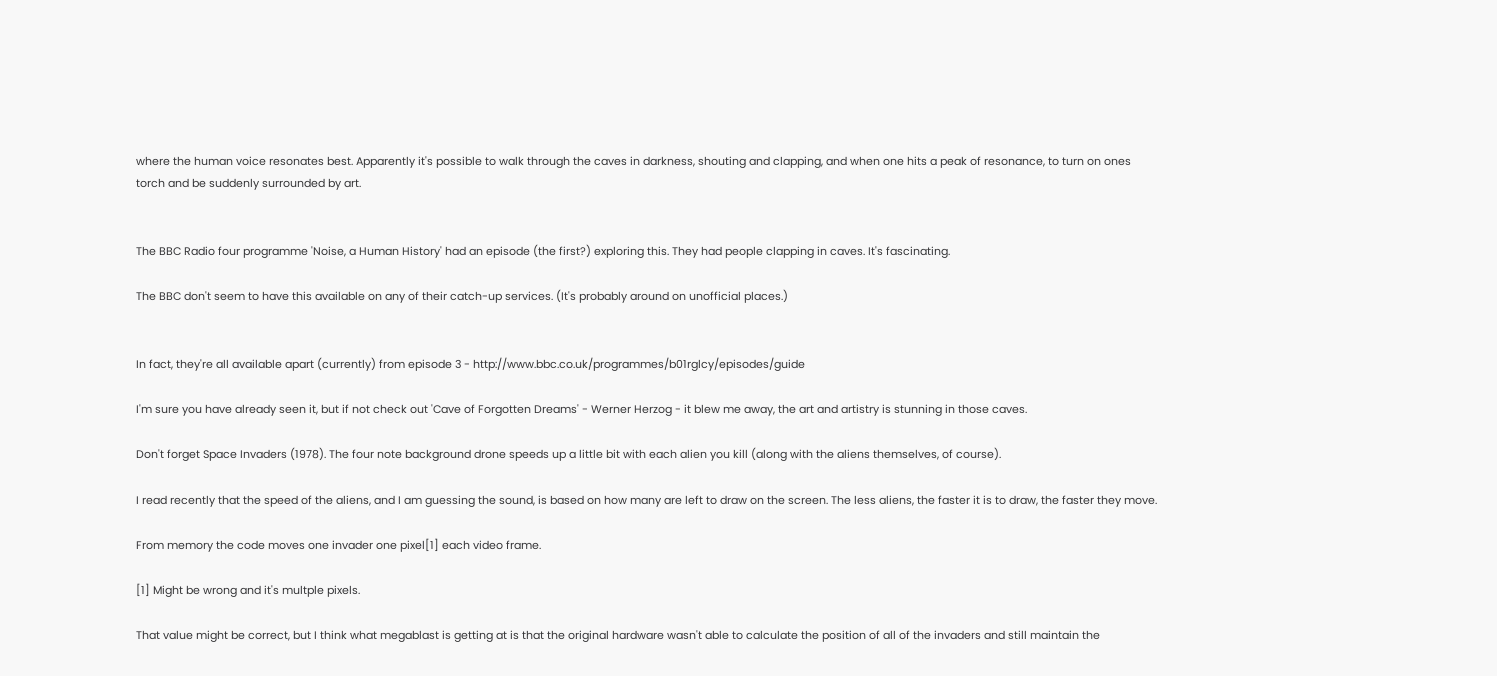where the human voice resonates best. Apparently it's possible to walk through the caves in darkness, shouting and clapping, and when one hits a peak of resonance, to turn on ones torch and be suddenly surrounded by art.


The BBC Radio four programme 'Noise, a Human History' had an episode (the first?) exploring this. They had people clapping in caves. It's fascinating.

The BBC don't seem to have this available on any of their catch-up services. (It's probably around on unofficial places.)


In fact, they're all available apart (currently) from episode 3 - http://www.bbc.co.uk/programmes/b01rglcy/episodes/guide

I'm sure you have already seen it, but if not check out 'Cave of Forgotten Dreams' - Werner Herzog - it blew me away, the art and artistry is stunning in those caves.

Don't forget Space Invaders (1978). The four note background drone speeds up a little bit with each alien you kill (along with the aliens themselves, of course).

I read recently that the speed of the aliens, and I am guessing the sound, is based on how many are left to draw on the screen. The less aliens, the faster it is to draw, the faster they move.

From memory the code moves one invader one pixel[1] each video frame.

[1] Might be wrong and it's multple pixels.

That value might be correct, but I think what megablast is getting at is that the original hardware wasn't able to calculate the position of all of the invaders and still maintain the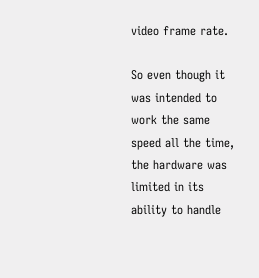video frame rate.

So even though it was intended to work the same speed all the time, the hardware was limited in its ability to handle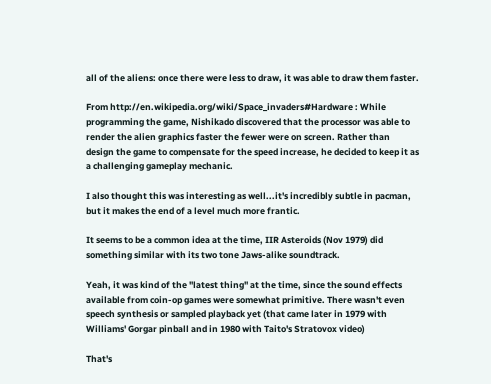all of the aliens: once there were less to draw, it was able to draw them faster.

From http://en.wikipedia.org/wiki/Space_invaders#Hardware : While programming the game, Nishikado discovered that the processor was able to render the alien graphics faster the fewer were on screen. Rather than design the game to compensate for the speed increase, he decided to keep it as a challenging gameplay mechanic.

I also thought this was interesting as well...it's incredibly subtle in pacman, but it makes the end of a level much more frantic.

It seems to be a common idea at the time, IIR Asteroids (Nov 1979) did something similar with its two tone Jaws-alike soundtrack.

Yeah, it was kind of the "latest thing" at the time, since the sound effects available from coin-op games were somewhat primitive. There wasn't even speech synthesis or sampled playback yet (that came later in 1979 with Williams' Gorgar pinball and in 1980 with Taito's Stratovox video)

That's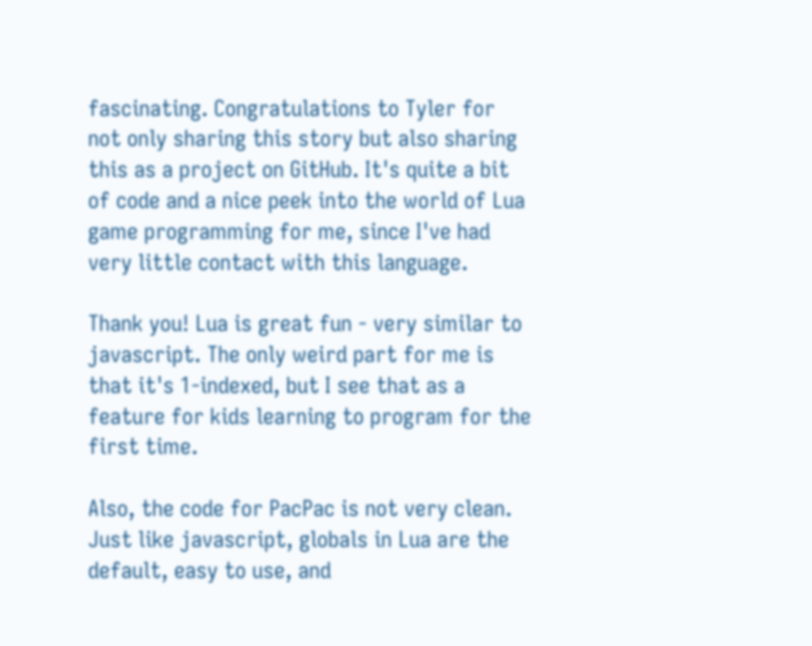fascinating. Congratulations to Tyler for not only sharing this story but also sharing this as a project on GitHub. It's quite a bit of code and a nice peek into the world of Lua game programming for me, since I've had very little contact with this language.

Thank you! Lua is great fun - very similar to javascript. The only weird part for me is that it's 1-indexed, but I see that as a feature for kids learning to program for the first time.

Also, the code for PacPac is not very clean. Just like javascript, globals in Lua are the default, easy to use, and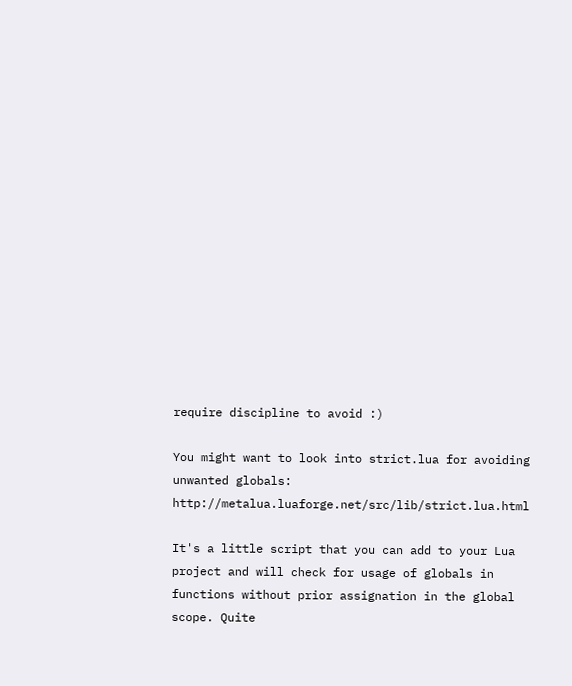require discipline to avoid :)

You might want to look into strict.lua for avoiding unwanted globals: http://metalua.luaforge.net/src/lib/strict.lua.html

It's a little script that you can add to your Lua project and will check for usage of globals in functions without prior assignation in the global scope. Quite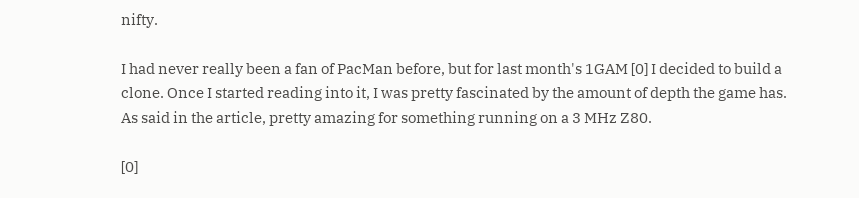nifty.

I had never really been a fan of PacMan before, but for last month's 1GAM [0] I decided to build a clone. Once I started reading into it, I was pretty fascinated by the amount of depth the game has. As said in the article, pretty amazing for something running on a 3 MHz Z80.

[0]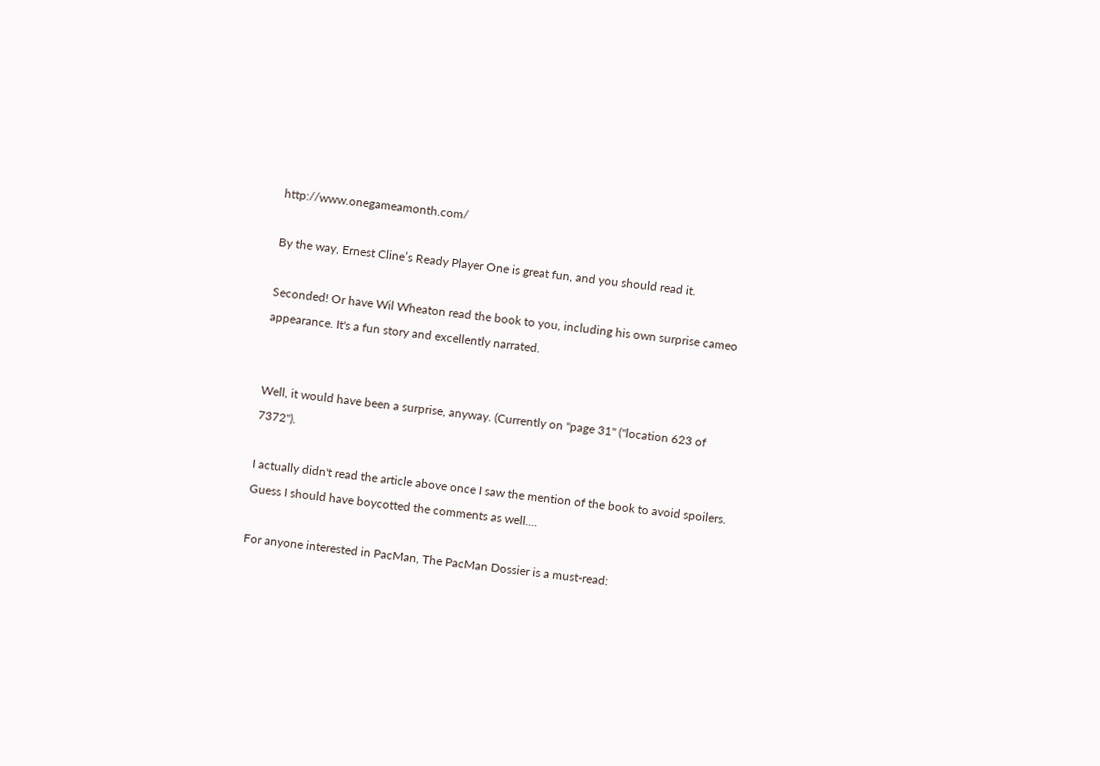http://www.onegameamonth.com/

By the way, Ernest Cline’s Ready Player One is great fun, and you should read it.

Seconded! Or have Wil Wheaton read the book to you, including his own surprise cameo appearance. It's a fun story and excellently narrated.


Well, it would have been a surprise, anyway. (Currently on "page 31" ("location 623 of 7372").

I actually didn't read the article above once I saw the mention of the book to avoid spoilers. Guess I should have boycotted the comments as well....

For anyone interested in PacMan, The PacMan Dossier is a must-read: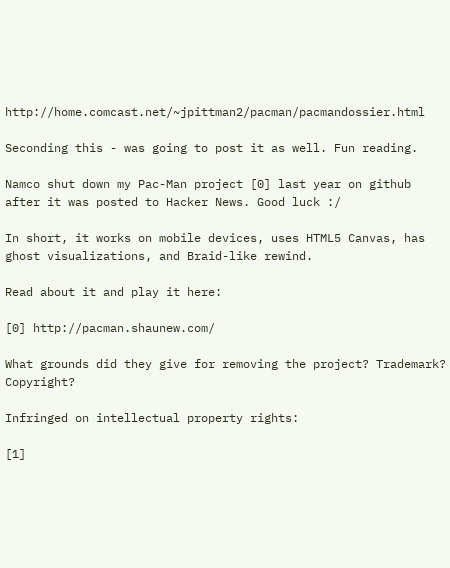http://home.comcast.net/~jpittman2/pacman/pacmandossier.html

Seconding this - was going to post it as well. Fun reading.

Namco shut down my Pac-Man project [0] last year on github after it was posted to Hacker News. Good luck :/

In short, it works on mobile devices, uses HTML5 Canvas, has ghost visualizations, and Braid-like rewind.

Read about it and play it here:

[0] http://pacman.shaunew.com/

What grounds did they give for removing the project? Trademark? Copyright?

Infringed on intellectual property rights:

[1]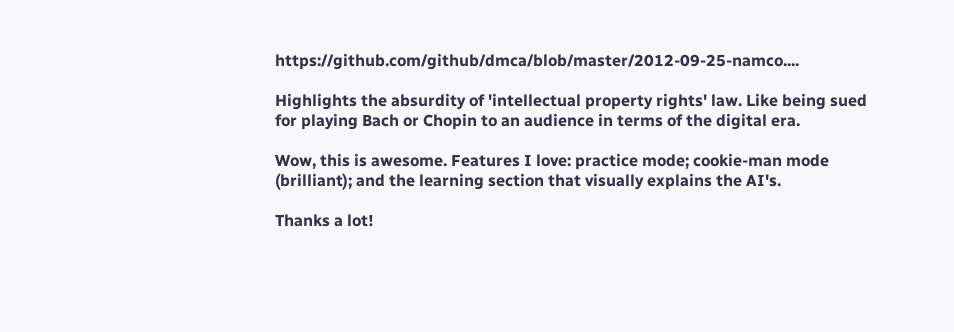https://github.com/github/dmca/blob/master/2012-09-25-namco....

Highlights the absurdity of 'intellectual property rights' law. Like being sued for playing Bach or Chopin to an audience in terms of the digital era.

Wow, this is awesome. Features I love: practice mode; cookie-man mode (brilliant); and the learning section that visually explains the AI's.

Thanks a lot!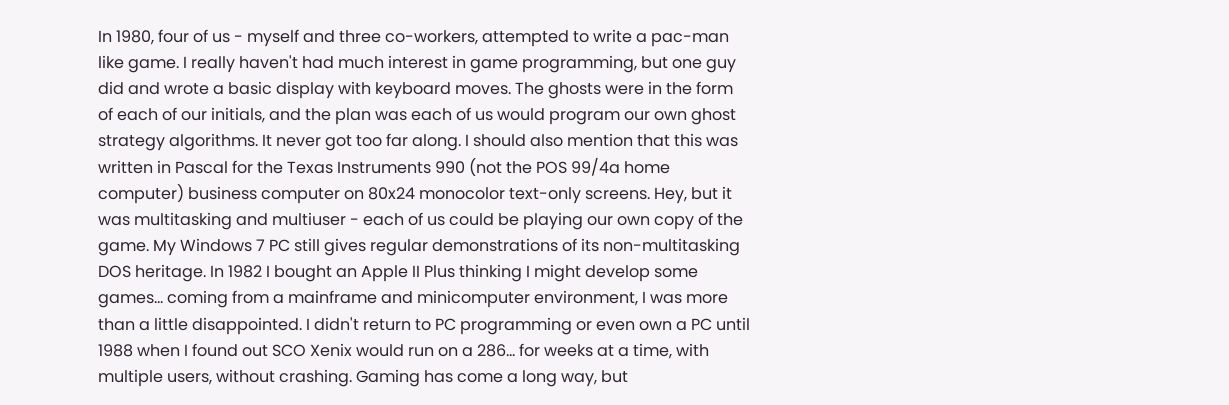In 1980, four of us - myself and three co-workers, attempted to write a pac-man like game. I really haven't had much interest in game programming, but one guy did and wrote a basic display with keyboard moves. The ghosts were in the form of each of our initials, and the plan was each of us would program our own ghost strategy algorithms. It never got too far along. I should also mention that this was written in Pascal for the Texas Instruments 990 (not the POS 99/4a home computer) business computer on 80x24 monocolor text-only screens. Hey, but it was multitasking and multiuser - each of us could be playing our own copy of the game. My Windows 7 PC still gives regular demonstrations of its non-multitasking DOS heritage. In 1982 I bought an Apple II Plus thinking I might develop some games... coming from a mainframe and minicomputer environment, I was more than a little disappointed. I didn't return to PC programming or even own a PC until 1988 when I found out SCO Xenix would run on a 286... for weeks at a time, with multiple users, without crashing. Gaming has come a long way, but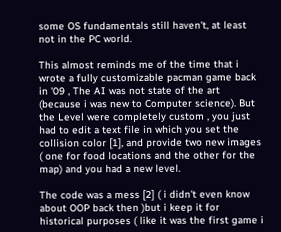some OS fundamentals still haven't, at least not in the PC world.

This almost reminds me of the time that i wrote a fully customizable pacman game back in '09 , The AI was not state of the art (because i was new to Computer science). But the Level were completely custom , you just had to edit a text file in which you set the collision color [1], and provide two new images ( one for food locations and the other for the map) and you had a new level.

The code was a mess [2] ( i didn't even know about OOP back then )but i keep it for historical purposes ( like it was the first game i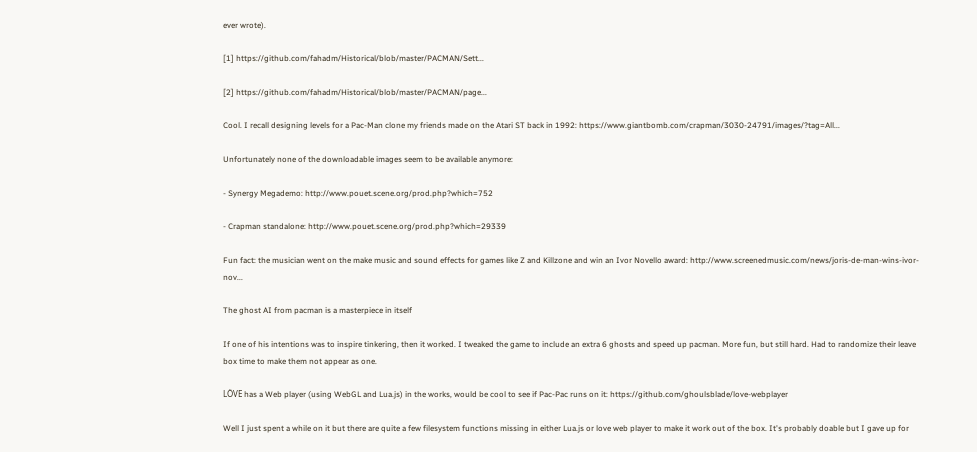ever wrote).

[1] https://github.com/fahadm/Historical/blob/master/PACMAN/Sett...

[2] https://github.com/fahadm/Historical/blob/master/PACMAN/page...

Cool. I recall designing levels for a Pac-Man clone my friends made on the Atari ST back in 1992: https://www.giantbomb.com/crapman/3030-24791/images/?tag=All...

Unfortunately none of the downloadable images seem to be available anymore:

- Synergy Megademo: http://www.pouet.scene.org/prod.php?which=752

- Crapman standalone: http://www.pouet.scene.org/prod.php?which=29339

Fun fact: the musician went on the make music and sound effects for games like Z and Killzone and win an Ivor Novello award: http://www.screenedmusic.com/news/joris-de-man-wins-ivor-nov...

The ghost AI from pacman is a masterpiece in itself

If one of his intentions was to inspire tinkering, then it worked. I tweaked the game to include an extra 6 ghosts and speed up pacman. More fun, but still hard. Had to randomize their leave box time to make them not appear as one.

LÖVE has a Web player (using WebGL and Lua.js) in the works, would be cool to see if Pac-Pac runs on it: https://github.com/ghoulsblade/love-webplayer

Well I just spent a while on it but there are quite a few filesystem functions missing in either Lua.js or love web player to make it work out of the box. It's probably doable but I gave up for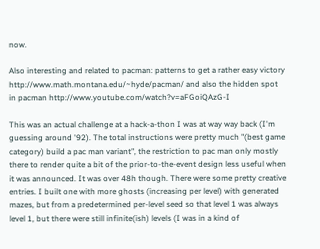now.

Also interesting and related to pacman: patterns to get a rather easy victory http://www.math.montana.edu/~hyde/pacman/ and also the hidden spot in pacman http://www.youtube.com/watch?v=aFGoiQAzG-I

This was an actual challenge at a hack-a-thon I was at way way back (I'm guessing around '92). The total instructions were pretty much "(best game category) build a pac man variant", the restriction to pac man only mostly there to render quite a bit of the prior-to-the-event design less useful when it was announced. It was over 48h though. There were some pretty creative entries. I built one with more ghosts (increasing per level) with generated mazes, but from a predetermined per-level seed so that level 1 was always level 1, but there were still infinite(ish) levels (I was in a kind of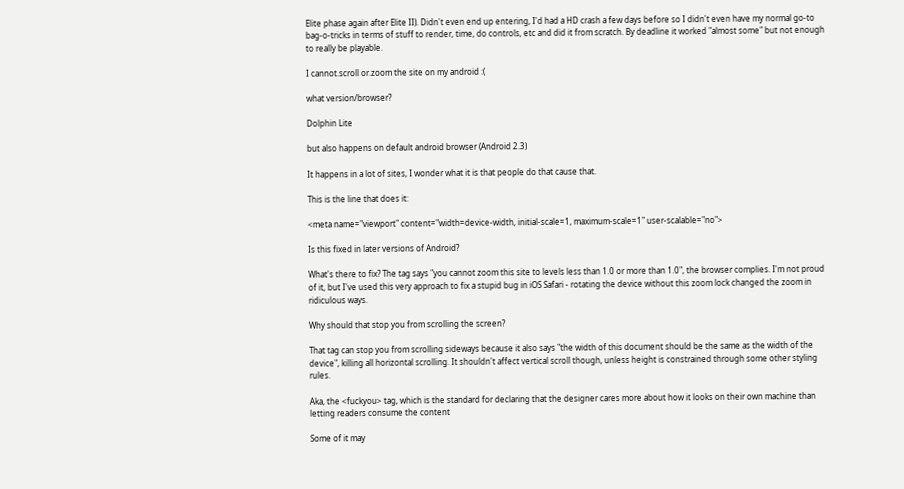Elite phase again after Elite II). Didn't even end up entering, I'd had a HD crash a few days before so I didn't even have my normal go-to bag-o-tricks in terms of stuff to render, time, do controls, etc and did it from scratch. By deadline it worked "almost some" but not enough to really be playable.

I cannot.scroll or.zoom the site on my android :(

what version/browser?

Dolphin Lite

but also happens on default android browser (Android 2.3)

It happens in a lot of sites, I wonder what it is that people do that cause that.

This is the line that does it:

<meta name="viewport" content="width=device-width, initial-scale=1, maximum-scale=1" user-scalable="no">

Is this fixed in later versions of Android?

What's there to fix? The tag says "you cannot zoom this site to levels less than 1.0 or more than 1.0", the browser complies. I'm not proud of it, but I've used this very approach to fix a stupid bug in iOS Safari - rotating the device without this zoom lock changed the zoom in ridiculous ways.

Why should that stop you from scrolling the screen?

That tag can stop you from scrolling sideways because it also says "the width of this document should be the same as the width of the device", killing all horizontal scrolling. It shouldn't affect vertical scroll though, unless height is constrained through some other styling rules.

Aka, the <fuckyou> tag, which is the standard for declaring that the designer cares more about how it looks on their own machine than letting readers consume the content

Some of it may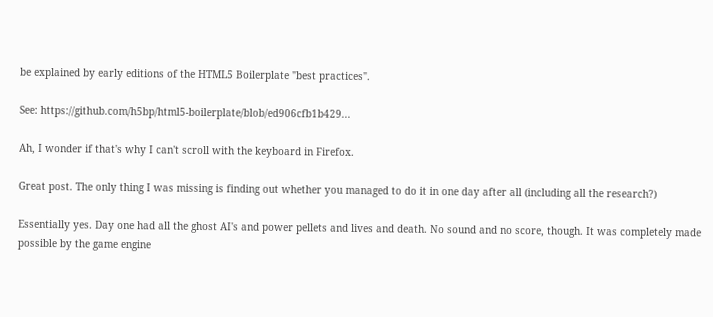be explained by early editions of the HTML5 Boilerplate "best practices".

See: https://github.com/h5bp/html5-boilerplate/blob/ed906cfb1b429...

Ah, I wonder if that's why I can't scroll with the keyboard in Firefox.

Great post. The only thing I was missing is finding out whether you managed to do it in one day after all (including all the research?)

Essentially yes. Day one had all the ghost AI's and power pellets and lives and death. No sound and no score, though. It was completely made possible by the game engine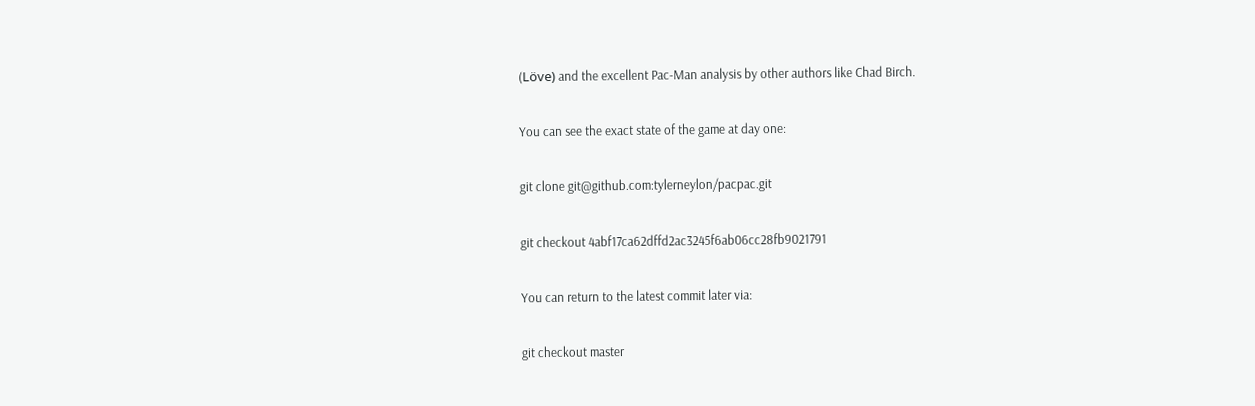(Löve) and the excellent Pac-Man analysis by other authors like Chad Birch.

You can see the exact state of the game at day one:

git clone git@github.com:tylerneylon/pacpac.git

git checkout 4abf17ca62dffd2ac3245f6ab06cc28fb9021791

You can return to the latest commit later via:

git checkout master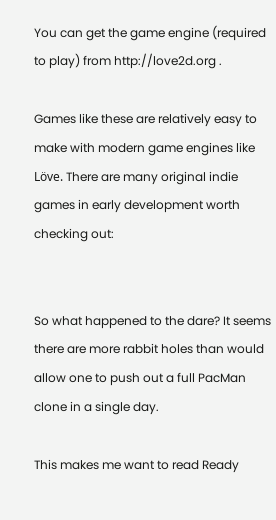You can get the game engine (required to play) from http://love2d.org .

Games like these are relatively easy to make with modern game engines like Löve. There are many original indie games in early development worth checking out:


So what happened to the dare? It seems there are more rabbit holes than would allow one to push out a full PacMan clone in a single day.

This makes me want to read Ready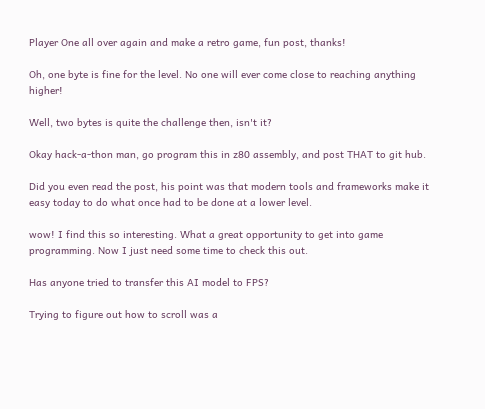Player One all over again and make a retro game, fun post, thanks!

Oh, one byte is fine for the level. No one will ever come close to reaching anything higher!

Well, two bytes is quite the challenge then, isn't it?

Okay hack-a-thon man, go program this in z80 assembly, and post THAT to git hub.

Did you even read the post, his point was that modern tools and frameworks make it easy today to do what once had to be done at a lower level.

wow! I find this so interesting. What a great opportunity to get into game programming. Now I just need some time to check this out.

Has anyone tried to transfer this AI model to FPS?

Trying to figure out how to scroll was a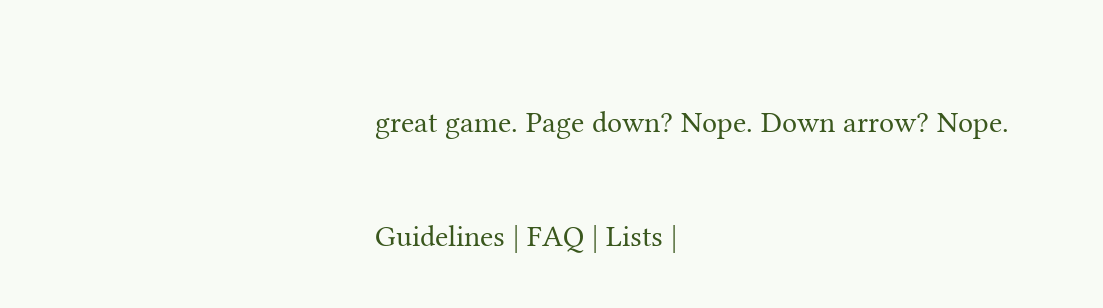great game. Page down? Nope. Down arrow? Nope.

Guidelines | FAQ | Lists |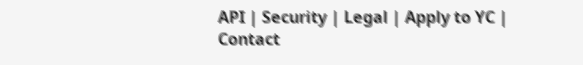API | Security | Legal | Apply to YC | Contact